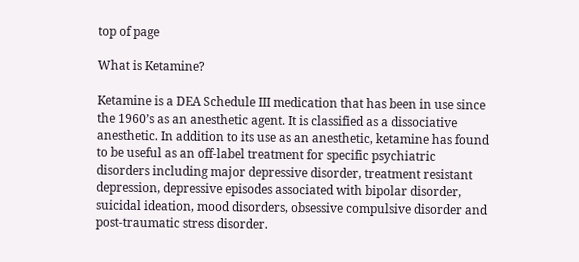top of page

What is Ketamine?

Ketamine is a DEA Schedule III medication that has been in use since the 1960’s as an anesthetic agent. It is classified as a dissociative anesthetic. In addition to its use as an anesthetic, ketamine has found to be useful as an off-label treatment for specific psychiatric disorders including major depressive disorder, treatment resistant depression, depressive episodes associated with bipolar disorder, suicidal ideation, mood disorders, obsessive compulsive disorder and post-traumatic stress disorder.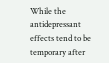While the antidepressant effects tend to be temporary after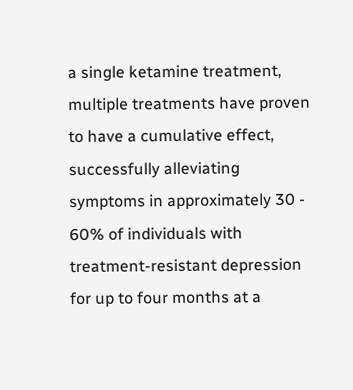a single ketamine treatment, multiple treatments have proven to have a cumulative effect, successfully alleviating symptoms in approximately 30 - 60% of individuals with treatment-resistant depression for up to four months at a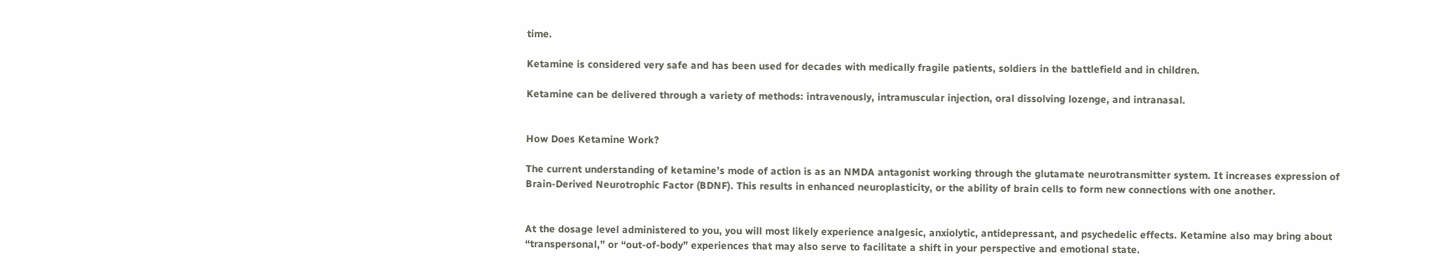time.

Ketamine is considered very safe and has been used for decades with medically fragile patients, soldiers in the battlefield and in children.

Ketamine can be delivered through a variety of methods: intravenously, intramuscular injection, oral dissolving lozenge, and intranasal.


How Does Ketamine Work?

The current understanding of ketamine’s mode of action is as an NMDA antagonist working through the glutamate neurotransmitter system. It increases expression of Brain-Derived Neurotrophic Factor (BDNF). This results in enhanced neuroplasticity, or the ability of brain cells to form new connections with one another.


At the dosage level administered to you, you will most likely experience analgesic, anxiolytic, antidepressant, and psychedelic effects. Ketamine also may bring about “transpersonal,” or “out-of-body” experiences that may also serve to facilitate a shift in your perspective and emotional state.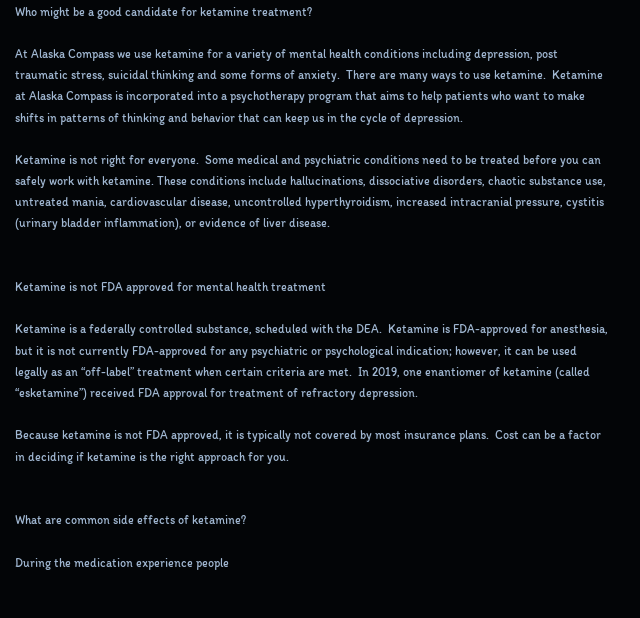Who might be a good candidate for ketamine treatment?

At Alaska Compass we use ketamine for a variety of mental health conditions including depression, post traumatic stress, suicidal thinking and some forms of anxiety.  There are many ways to use ketamine.  Ketamine at Alaska Compass is incorporated into a psychotherapy program that aims to help patients who want to make shifts in patterns of thinking and behavior that can keep us in the cycle of depression.

Ketamine is not right for everyone.  Some medical and psychiatric conditions need to be treated before you can safely work with ketamine. These conditions include hallucinations, dissociative disorders, chaotic substance use, untreated mania, cardiovascular disease, uncontrolled hyperthyroidism, increased intracranial pressure, cystitis (urinary bladder inflammation), or evidence of liver disease.


Ketamine is not FDA approved for mental health treatment

Ketamine is a federally controlled substance, scheduled with the DEA.  Ketamine is FDA-approved for anesthesia, but it is not currently FDA-approved for any psychiatric or psychological indication; however, it can be used legally as an “off-label” treatment when certain criteria are met.  In 2019, one enantiomer of ketamine (called “esketamine”) received FDA approval for treatment of refractory depression.

Because ketamine is not FDA approved, it is typically not covered by most insurance plans.  Cost can be a factor in deciding if ketamine is the right approach for you.


What are common side effects of ketamine?

During the medication experience people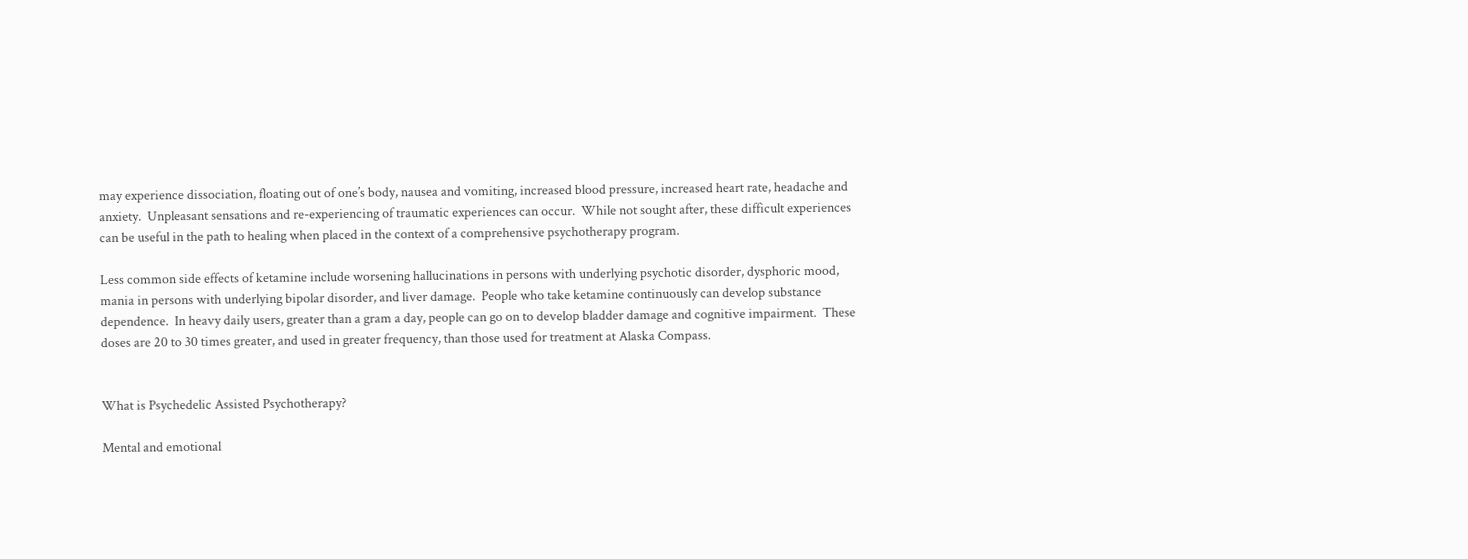may experience dissociation, floating out of one’s body, nausea and vomiting, increased blood pressure, increased heart rate, headache and anxiety.  Unpleasant sensations and re-experiencing of traumatic experiences can occur.  While not sought after, these difficult experiences can be useful in the path to healing when placed in the context of a comprehensive psychotherapy program.

Less common side effects of ketamine include worsening hallucinations in persons with underlying psychotic disorder, dysphoric mood, mania in persons with underlying bipolar disorder, and liver damage.  People who take ketamine continuously can develop substance dependence.  In heavy daily users, greater than a gram a day, people can go on to develop bladder damage and cognitive impairment.  These doses are 20 to 30 times greater, and used in greater frequency, than those used for treatment at Alaska Compass.


What is Psychedelic Assisted Psychotherapy?

Mental and emotional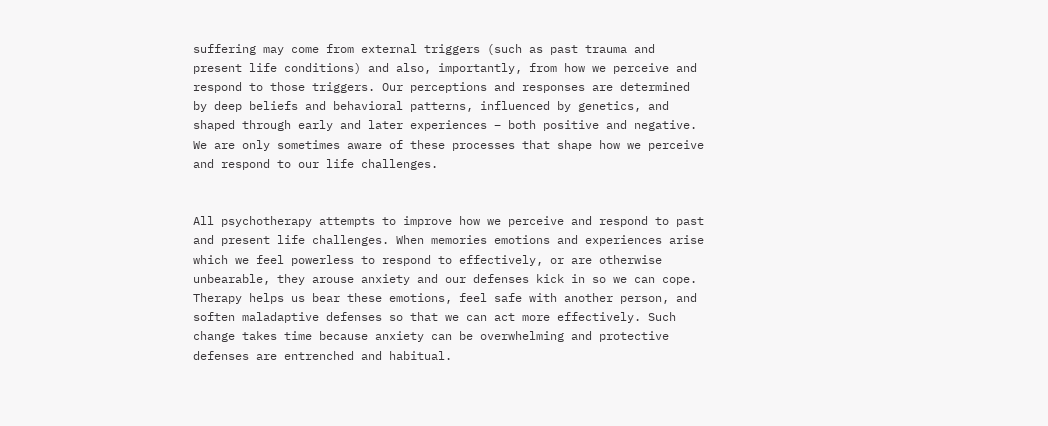suffering may come from external triggers (such as past trauma and present life conditions) and also, importantly, from how we perceive and respond to those triggers. Our perceptions and responses are determined by deep beliefs and behavioral patterns, influenced by genetics, and shaped through early and later experiences – both positive and negative. We are only sometimes aware of these processes that shape how we perceive and respond to our life challenges.


All psychotherapy attempts to improve how we perceive and respond to past and present life challenges. When memories emotions and experiences arise which we feel powerless to respond to effectively, or are otherwise unbearable, they arouse anxiety and our defenses kick in so we can cope. Therapy helps us bear these emotions, feel safe with another person, and soften maladaptive defenses so that we can act more effectively. Such change takes time because anxiety can be overwhelming and protective defenses are entrenched and habitual.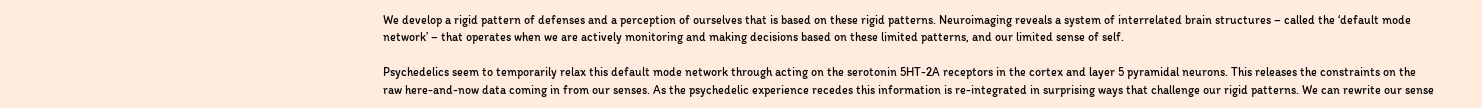We develop a rigid pattern of defenses and a perception of ourselves that is based on these rigid patterns. Neuroimaging reveals a system of interrelated brain structures – called the ‘default mode network’ – that operates when we are actively monitoring and making decisions based on these limited patterns, and our limited sense of self.

Psychedelics seem to temporarily relax this default mode network through acting on the serotonin 5HT-2A receptors in the cortex and layer 5 pyramidal neurons. This releases the constraints on the raw here-and-now data coming in from our senses. As the psychedelic experience recedes this information is re-integrated in surprising ways that challenge our rigid patterns. We can rewrite our sense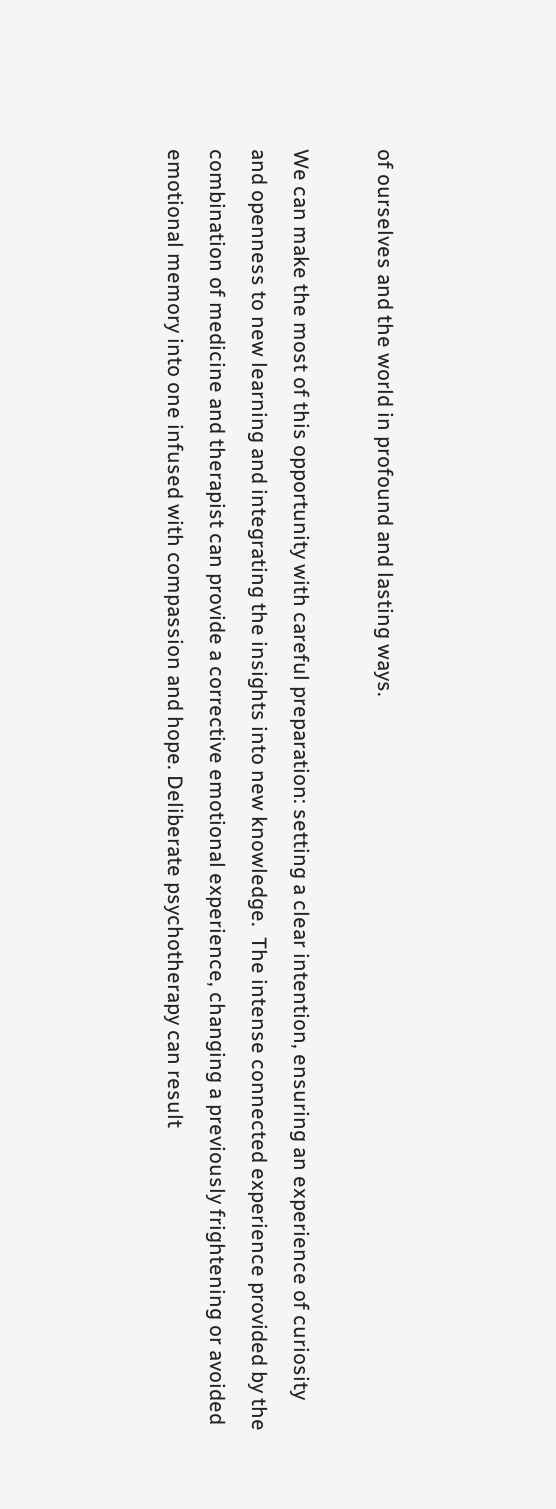of ourselves and the world in profound and lasting ways.

We can make the most of this opportunity with careful preparation: setting a clear intention, ensuring an experience of curiosity and openness to new learning and integrating the insights into new knowledge.  The intense connected experience provided by the combination of medicine and therapist can provide a corrective emotional experience, changing a previously frightening or avoided emotional memory into one infused with compassion and hope. Deliberate psychotherapy can result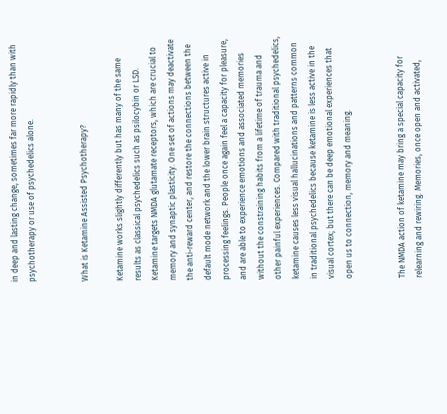in deep and lasting change, sometimes far more rapidly than with psychotherapy or use of psychedelics alone.


What is Ketamine Assisted Psychotherapy?

Ketamine works slightly differently but has many of the same results as classical psychedelics such as psilocybin or LSD. Ketamine targets NMDA glutamate receptors, which are crucial to memory and synaptic plasticity. One set of actions may deactivate the anti-reward center, and restore the connections between the default mode network and the lower brain structures active in processing feelings. People once again feel a capacity for pleasure, and are able to experience emotions and associated memories without the constraining habits from a lifetime of trauma and other painful experiences. Compared with traditional psychedelics, ketamine causes less visual hallucinations and patterns common in traditional psychedelics because ketamine is less active in the visual cortex; but there can be deep emotional experiences that open us to connection, memory and meaning.


The NMDA action of ketamine may bring a special capacity for relearning and rewiring. Memories, once open and activated,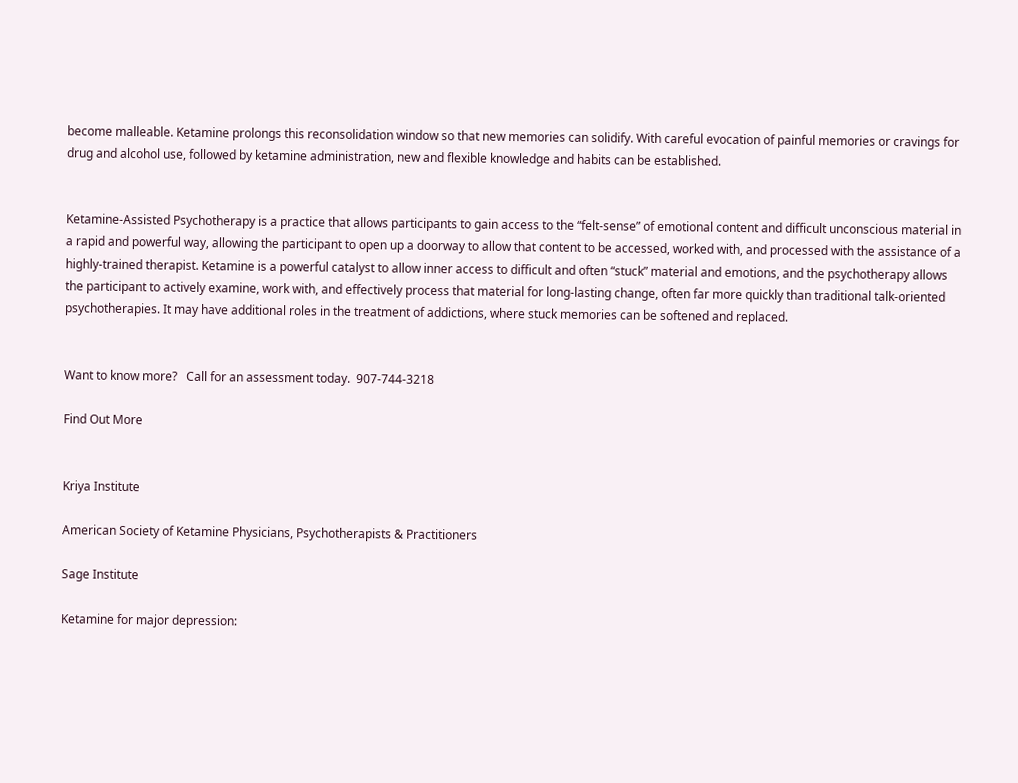become malleable. Ketamine prolongs this reconsolidation window so that new memories can solidify. With careful evocation of painful memories or cravings for drug and alcohol use, followed by ketamine administration, new and flexible knowledge and habits can be established.


Ketamine-Assisted Psychotherapy is a practice that allows participants to gain access to the “felt-sense” of emotional content and difficult unconscious material in a rapid and powerful way, allowing the participant to open up a doorway to allow that content to be accessed, worked with, and processed with the assistance of a highly-trained therapist. Ketamine is a powerful catalyst to allow inner access to difficult and often “stuck” material and emotions, and the psychotherapy allows the participant to actively examine, work with, and effectively process that material for long-lasting change, often far more quickly than traditional talk-oriented psychotherapies. It may have additional roles in the treatment of addictions, where stuck memories can be softened and replaced.


Want to know more?   Call for an assessment today.  907-744-3218

Find Out More


Kriya Institute

American Society of Ketamine Physicians, Psychotherapists & Practitioners

Sage Institute

Ketamine for major depression: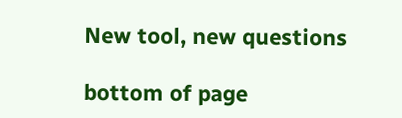New tool, new questions

bottom of page